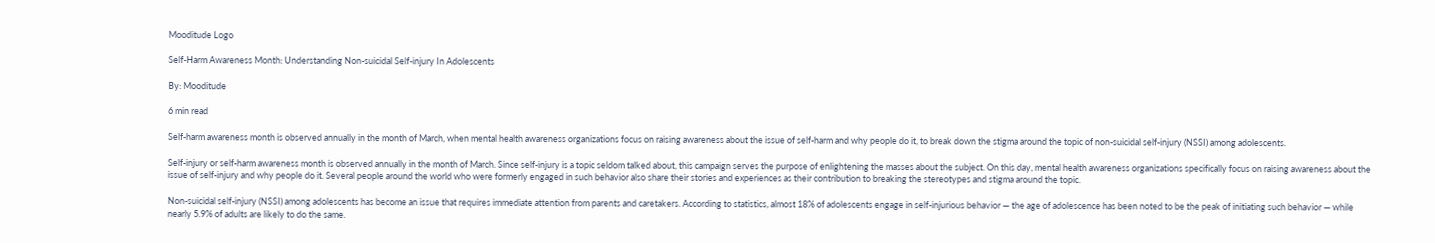Mooditude Logo

Self-Harm Awareness Month: Understanding Non-suicidal Self-injury In Adolescents

By: Mooditude

6 min read

Self-harm awareness month is observed annually in the month of March, when mental health awareness organizations focus on raising awareness about the issue of self-harm and why people do it, to break down the stigma around the topic of non-suicidal self-injury (NSSI) among adolescents.

Self-injury or self-harm awareness month is observed annually in the month of March. Since self-injury is a topic seldom talked about, this campaign serves the purpose of enlightening the masses about the subject. On this day, mental health awareness organizations specifically focus on raising awareness about the issue of self-injury and why people do it. Several people around the world who were formerly engaged in such behavior also share their stories and experiences as their contribution to breaking the stereotypes and stigma around the topic.

Non-suicidal self-injury (NSSI) among adolescents has become an issue that requires immediate attention from parents and caretakers. According to statistics, almost 18% of adolescents engage in self-injurious behavior — the age of adolescence has been noted to be the peak of initiating such behavior — while nearly 5.9% of adults are likely to do the same.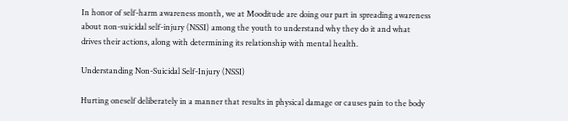In honor of self-harm awareness month, we at Mooditude are doing our part in spreading awareness about non-suicidal self-injury (NSSI) among the youth to understand why they do it and what drives their actions, along with determining its relationship with mental health.

Understanding Non-Suicidal Self-Injury (NSSI)

Hurting oneself deliberately in a manner that results in physical damage or causes pain to the body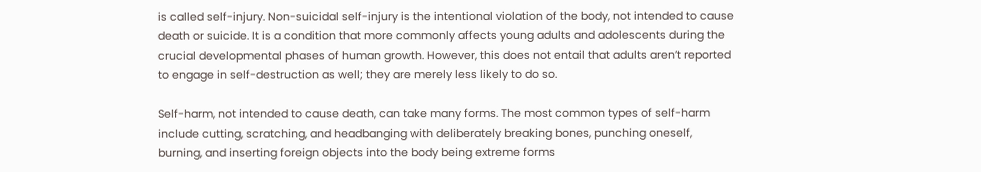is called self-injury. Non-suicidal self-injury is the intentional violation of the body, not intended to cause death or suicide. It is a condition that more commonly affects young adults and adolescents during the crucial developmental phases of human growth. However, this does not entail that adults aren’t reported to engage in self-destruction as well; they are merely less likely to do so.

Self-harm, not intended to cause death, can take many forms. The most common types of self-harm include cutting, scratching, and headbanging with deliberately breaking bones, punching oneself, burning, and inserting foreign objects into the body being extreme forms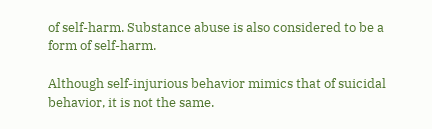of self-harm. Substance abuse is also considered to be a form of self-harm.

Although self-injurious behavior mimics that of suicidal behavior, it is not the same.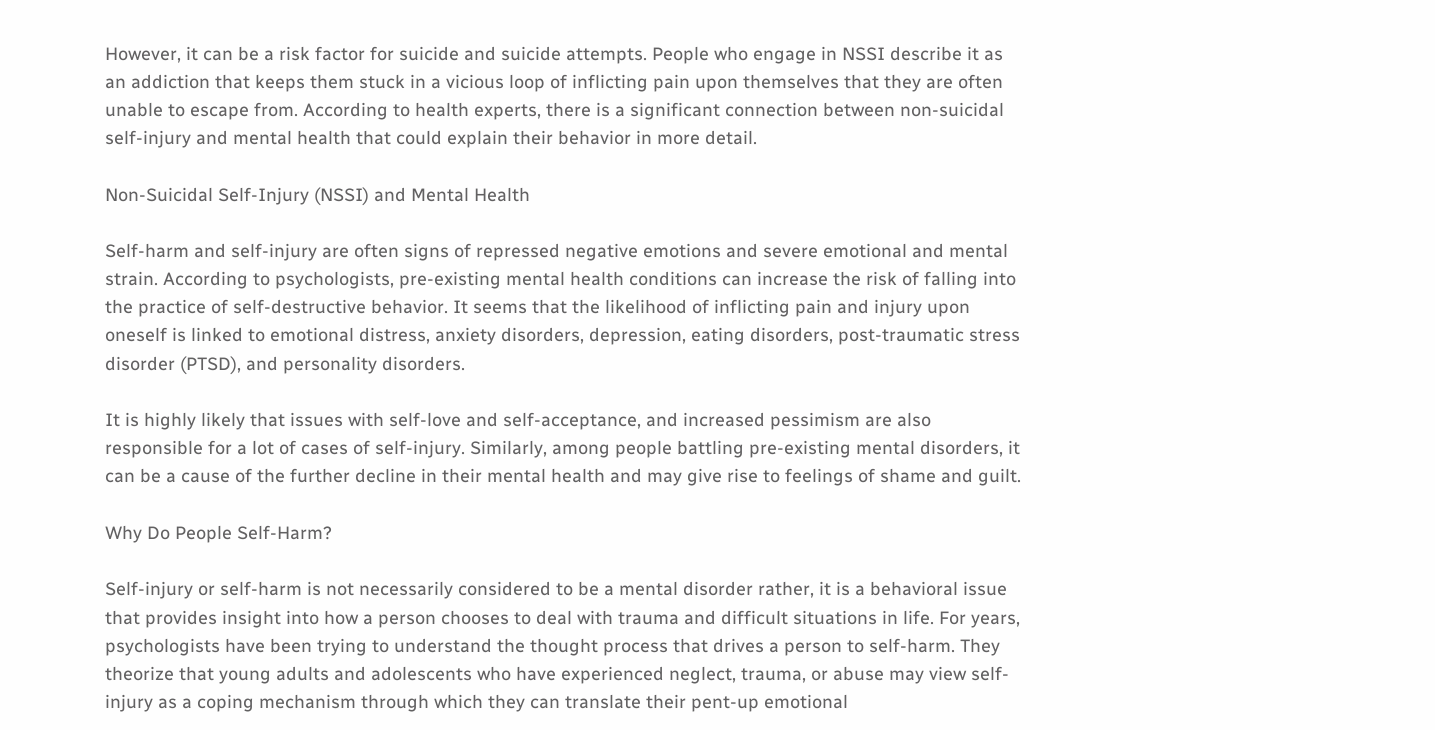However, it can be a risk factor for suicide and suicide attempts. People who engage in NSSI describe it as an addiction that keeps them stuck in a vicious loop of inflicting pain upon themselves that they are often unable to escape from. According to health experts, there is a significant connection between non-suicidal self-injury and mental health that could explain their behavior in more detail.

Non-Suicidal Self-Injury (NSSI) and Mental Health

Self-harm and self-injury are often signs of repressed negative emotions and severe emotional and mental strain. According to psychologists, pre-existing mental health conditions can increase the risk of falling into the practice of self-destructive behavior. It seems that the likelihood of inflicting pain and injury upon oneself is linked to emotional distress, anxiety disorders, depression, eating disorders, post-traumatic stress disorder (PTSD), and personality disorders.

It is highly likely that issues with self-love and self-acceptance, and increased pessimism are also responsible for a lot of cases of self-injury. Similarly, among people battling pre-existing mental disorders, it can be a cause of the further decline in their mental health and may give rise to feelings of shame and guilt.

Why Do People Self-Harm?

Self-injury or self-harm is not necessarily considered to be a mental disorder rather, it is a behavioral issue that provides insight into how a person chooses to deal with trauma and difficult situations in life. For years, psychologists have been trying to understand the thought process that drives a person to self-harm. They theorize that young adults and adolescents who have experienced neglect, trauma, or abuse may view self-injury as a coping mechanism through which they can translate their pent-up emotional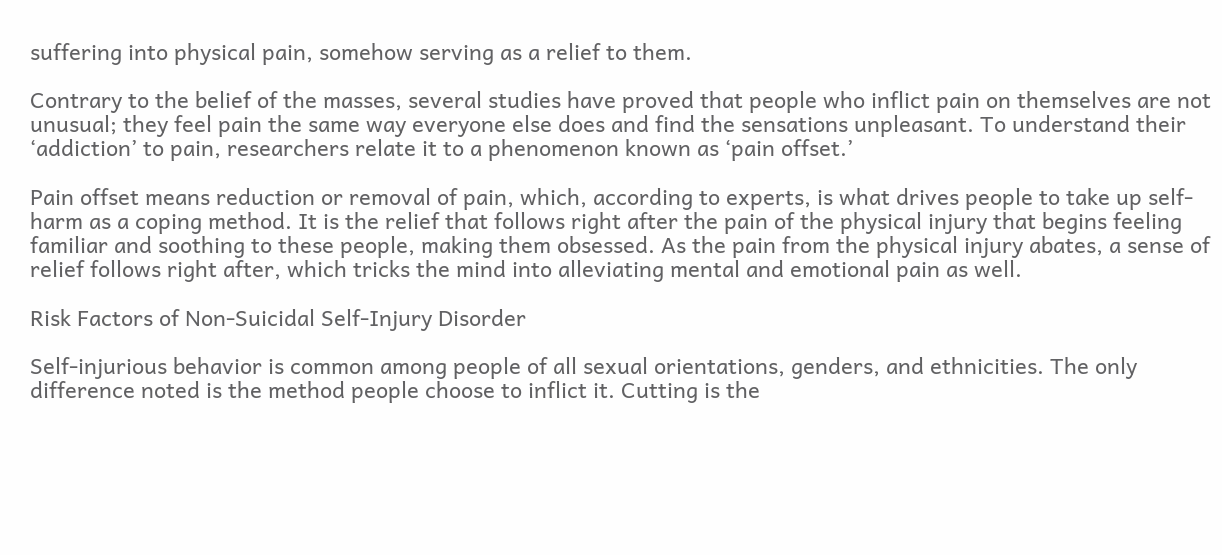suffering into physical pain, somehow serving as a relief to them.

Contrary to the belief of the masses, several studies have proved that people who inflict pain on themselves are not unusual; they feel pain the same way everyone else does and find the sensations unpleasant. To understand their ‘addiction’ to pain, researchers relate it to a phenomenon known as ‘pain offset.’

Pain offset means reduction or removal of pain, which, according to experts, is what drives people to take up self-harm as a coping method. It is the relief that follows right after the pain of the physical injury that begins feeling familiar and soothing to these people, making them obsessed. As the pain from the physical injury abates, a sense of relief follows right after, which tricks the mind into alleviating mental and emotional pain as well.

Risk Factors of Non-Suicidal Self-Injury Disorder

Self-injurious behavior is common among people of all sexual orientations, genders, and ethnicities. The only difference noted is the method people choose to inflict it. Cutting is the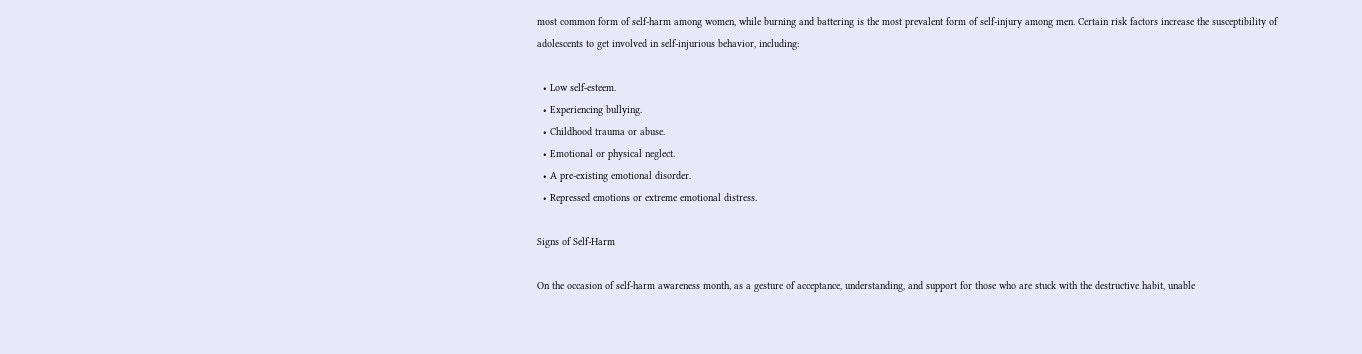most common form of self-harm among women, while burning and battering is the most prevalent form of self-injury among men. Certain risk factors increase the susceptibility of adolescents to get involved in self-injurious behavior, including:

  • Low self-esteem.
  • Experiencing bullying.
  • Childhood trauma or abuse.
  • Emotional or physical neglect.
  • A pre-existing emotional disorder.
  • Repressed emotions or extreme emotional distress.

Signs of Self-Harm

On the occasion of self-harm awareness month, as a gesture of acceptance, understanding, and support for those who are stuck with the destructive habit, unable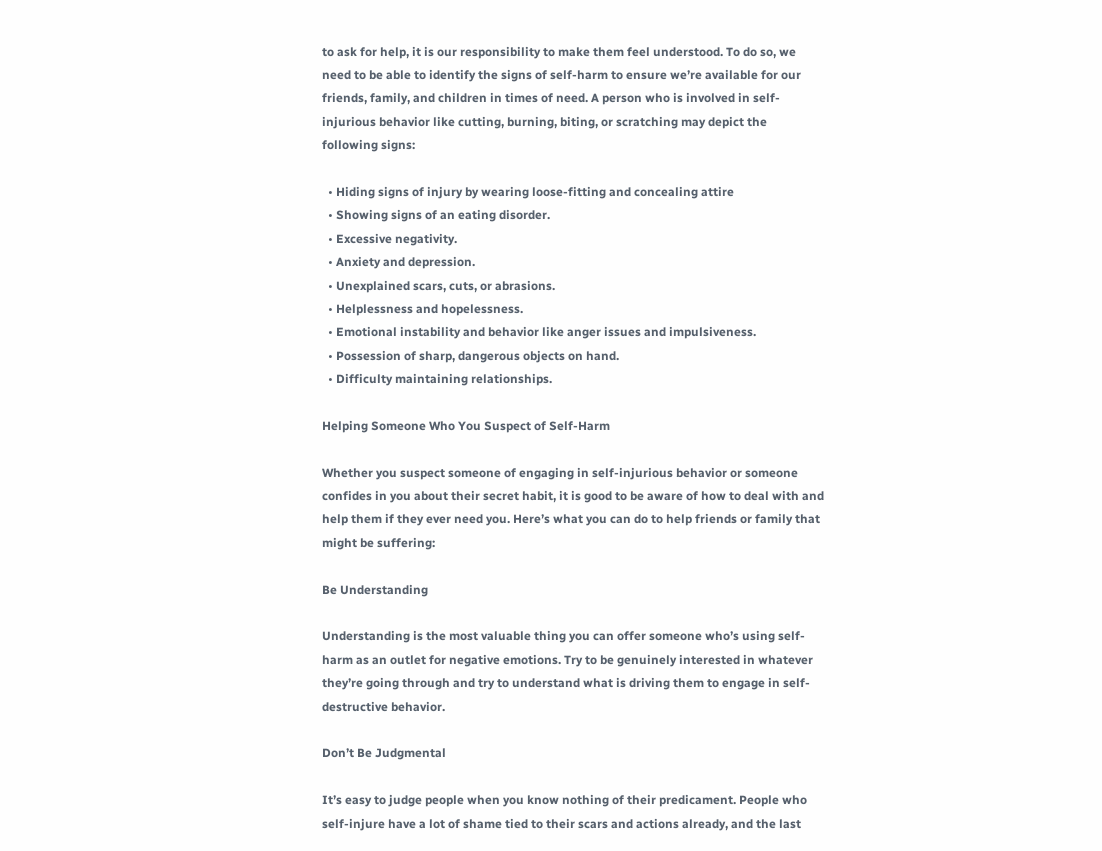to ask for help, it is our responsibility to make them feel understood. To do so, we need to be able to identify the signs of self-harm to ensure we’re available for our friends, family, and children in times of need. A person who is involved in self-injurious behavior like cutting, burning, biting, or scratching may depict the following signs:

  • Hiding signs of injury by wearing loose-fitting and concealing attire
  • Showing signs of an eating disorder.
  • Excessive negativity.
  • Anxiety and depression.
  • Unexplained scars, cuts, or abrasions.
  • Helplessness and hopelessness.
  • Emotional instability and behavior like anger issues and impulsiveness.
  • Possession of sharp, dangerous objects on hand.
  • Difficulty maintaining relationships.

Helping Someone Who You Suspect of Self-Harm

Whether you suspect someone of engaging in self-injurious behavior or someone confides in you about their secret habit, it is good to be aware of how to deal with and help them if they ever need you. Here’s what you can do to help friends or family that might be suffering:

Be Understanding

Understanding is the most valuable thing you can offer someone who’s using self-harm as an outlet for negative emotions. Try to be genuinely interested in whatever they’re going through and try to understand what is driving them to engage in self-destructive behavior.

Don’t Be Judgmental

It’s easy to judge people when you know nothing of their predicament. People who self-injure have a lot of shame tied to their scars and actions already, and the last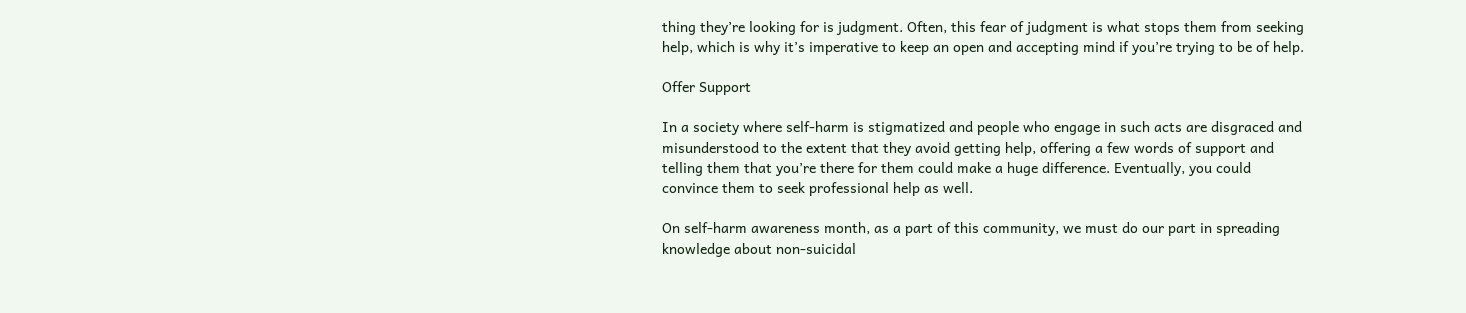thing they’re looking for is judgment. Often, this fear of judgment is what stops them from seeking help, which is why it’s imperative to keep an open and accepting mind if you’re trying to be of help.

Offer Support

In a society where self-harm is stigmatized and people who engage in such acts are disgraced and misunderstood to the extent that they avoid getting help, offering a few words of support and telling them that you’re there for them could make a huge difference. Eventually, you could convince them to seek professional help as well.

On self-harm awareness month, as a part of this community, we must do our part in spreading knowledge about non-suicidal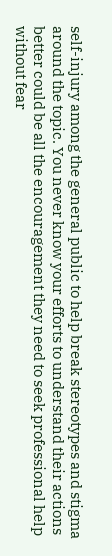self-injury among the general public to help break stereotypes and stigma around the topic. You never know your efforts to understand their actions better could be all the encouragement they need to seek professional help without fear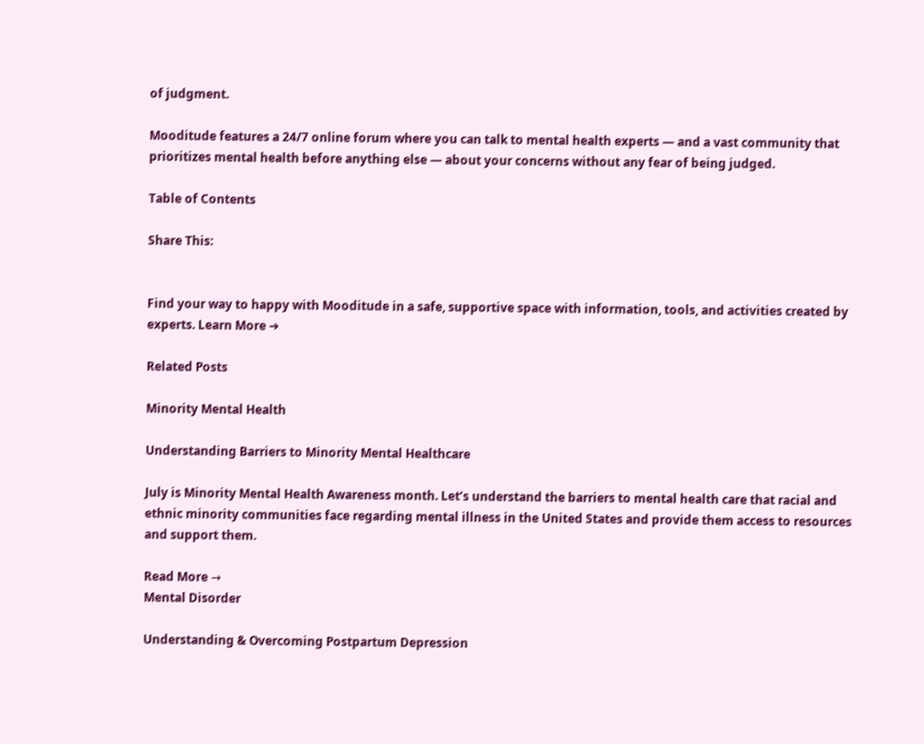of judgment.

Mooditude features a 24/7 online forum where you can talk to mental health experts — and a vast community that prioritizes mental health before anything else — about your concerns without any fear of being judged.

Table of Contents

Share This:


Find your way to happy with Mooditude in a safe, supportive space with information, tools, and activities created by experts. Learn More ➔

Related Posts

Minority Mental Health

Understanding Barriers to Minority Mental Healthcare

July is Minority Mental Health Awareness month. Let’s understand the barriers to mental health care that racial and ethnic minority communities face regarding mental illness in the United States and provide them access to resources and support them.

Read More →
Mental Disorder

Understanding & Overcoming Postpartum Depression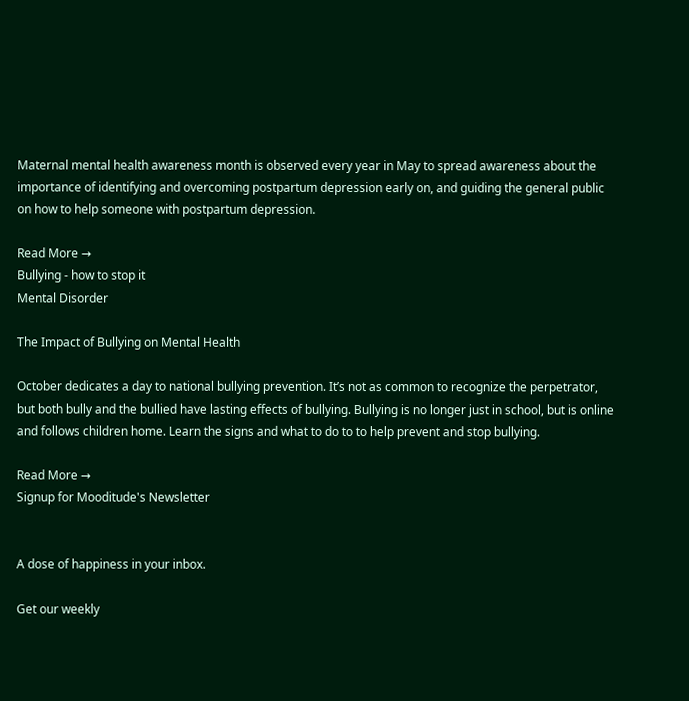Maternal mental health awareness month is observed every year in May to spread awareness about the importance of identifying and overcoming postpartum depression early on, and guiding the general public on how to help someone with postpartum depression.

Read More →
Bullying - how to stop it
Mental Disorder

The Impact of Bullying on Mental Health

October dedicates a day to national bullying prevention. It’s not as common to recognize the perpetrator, but both bully and the bullied have lasting effects of bullying. Bullying is no longer just in school, but is online and follows children home. Learn the signs and what to do to to help prevent and stop bullying.

Read More →
Signup for Mooditude's Newsletter


A dose of happiness in your inbox.

Get our weekly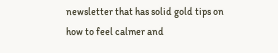newsletter that has solid gold tips on how to feel calmer and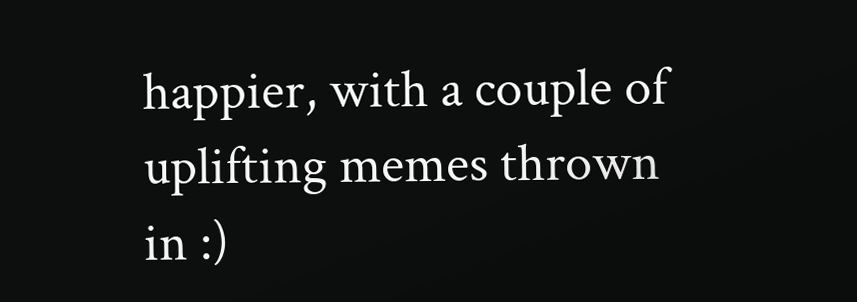happier, with a couple of uplifting memes thrown in :)